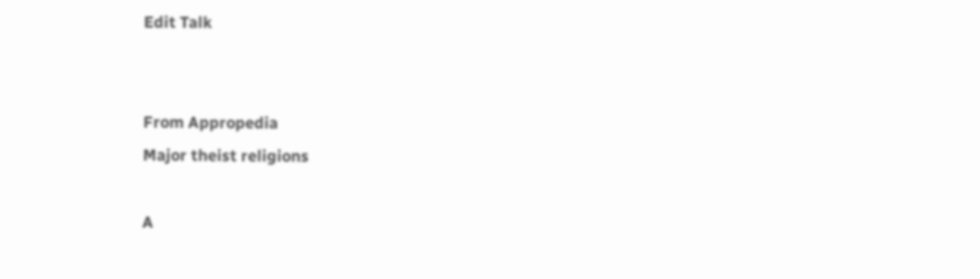Edit Talk


From Appropedia
Major theist religions

A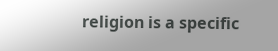religion is a specific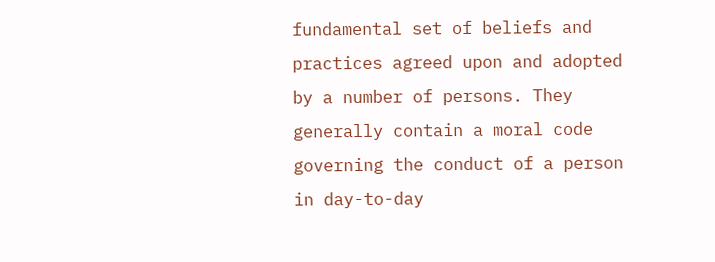fundamental set of beliefs and practices agreed upon and adopted by a number of persons. They generally contain a moral code governing the conduct of a person in day-to-day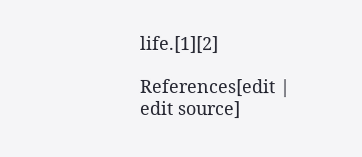life.[1][2]

References[edit | edit source]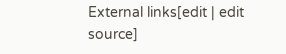External links[edit | edit source]